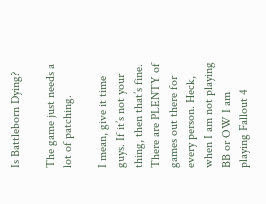Is Battleborn Dying?

The game just needs a lot of patching.

I mean, give it time guys. If it’s not your thing, then that’s fine. There are PLENTY of games out there for every person. Heck, when I am not playing BB or OW I am playing Fallout 4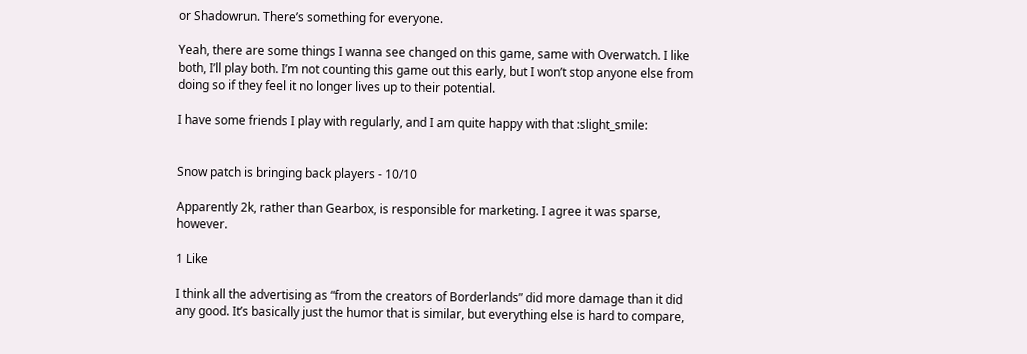or Shadowrun. There’s something for everyone.

Yeah, there are some things I wanna see changed on this game, same with Overwatch. I like both, I’ll play both. I’m not counting this game out this early, but I won’t stop anyone else from doing so if they feel it no longer lives up to their potential.

I have some friends I play with regularly, and I am quite happy with that :slight_smile:


Snow patch is bringing back players - 10/10

Apparently 2k, rather than Gearbox, is responsible for marketing. I agree it was sparse, however.

1 Like

I think all the advertising as “from the creators of Borderlands” did more damage than it did any good. It’s basically just the humor that is similar, but everything else is hard to compare,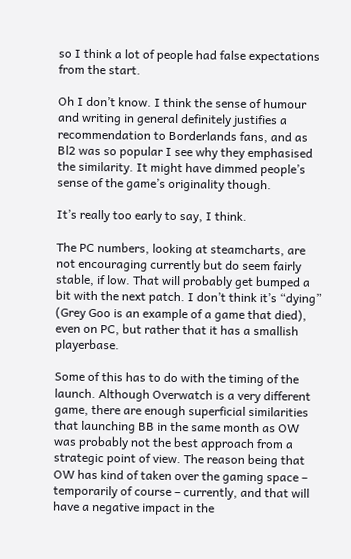so I think a lot of people had false expectations from the start.

Oh I don’t know. I think the sense of humour and writing in general definitely justifies a recommendation to Borderlands fans, and as Bl2 was so popular I see why they emphasised the similarity. It might have dimmed people’s sense of the game’s originality though.

It’s really too early to say, I think.

The PC numbers, looking at steamcharts, are not encouraging currently but do seem fairly stable, if low. That will probably get bumped a bit with the next patch. I don’t think it’s “dying” (Grey Goo is an example of a game that died), even on PC, but rather that it has a smallish playerbase.

Some of this has to do with the timing of the launch. Although Overwatch is a very different game, there are enough superficial similarities that launching BB in the same month as OW was probably not the best approach from a strategic point of view. The reason being that OW has kind of taken over the gaming space – temporarily of course – currently, and that will have a negative impact in the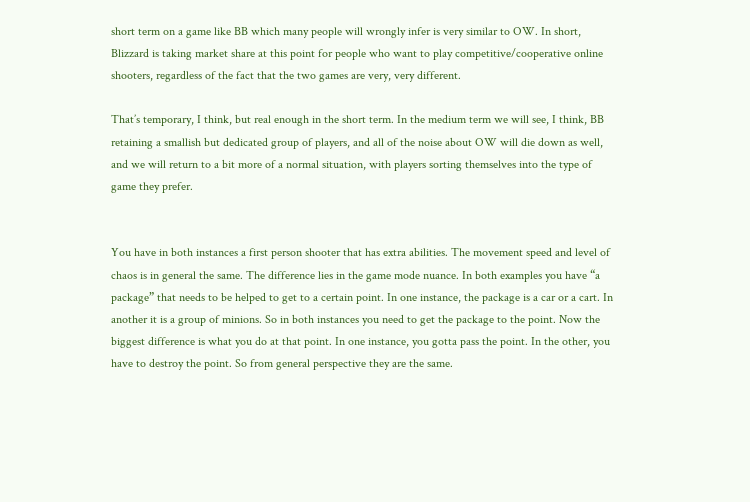short term on a game like BB which many people will wrongly infer is very similar to OW. In short, Blizzard is taking market share at this point for people who want to play competitive/cooperative online shooters, regardless of the fact that the two games are very, very different.

That’s temporary, I think, but real enough in the short term. In the medium term we will see, I think, BB retaining a smallish but dedicated group of players, and all of the noise about OW will die down as well, and we will return to a bit more of a normal situation, with players sorting themselves into the type of game they prefer.


You have in both instances a first person shooter that has extra abilities. The movement speed and level of chaos is in general the same. The difference lies in the game mode nuance. In both examples you have “a package” that needs to be helped to get to a certain point. In one instance, the package is a car or a cart. In another it is a group of minions. So in both instances you need to get the package to the point. Now the biggest difference is what you do at that point. In one instance, you gotta pass the point. In the other, you have to destroy the point. So from general perspective they are the same.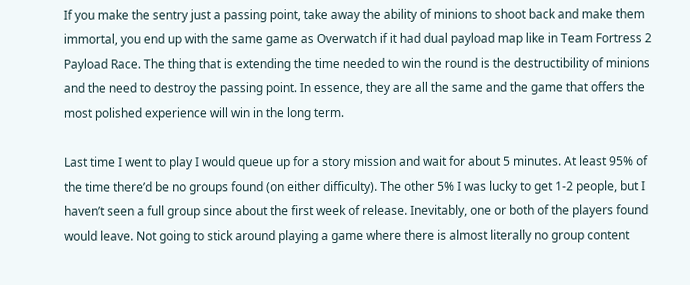If you make the sentry just a passing point, take away the ability of minions to shoot back and make them immortal, you end up with the same game as Overwatch if it had dual payload map like in Team Fortress 2 Payload Race. The thing that is extending the time needed to win the round is the destructibility of minions and the need to destroy the passing point. In essence, they are all the same and the game that offers the most polished experience will win in the long term.

Last time I went to play I would queue up for a story mission and wait for about 5 minutes. At least 95% of the time there’d be no groups found (on either difficulty). The other 5% I was lucky to get 1-2 people, but I haven’t seen a full group since about the first week of release. Inevitably, one or both of the players found would leave. Not going to stick around playing a game where there is almost literally no group content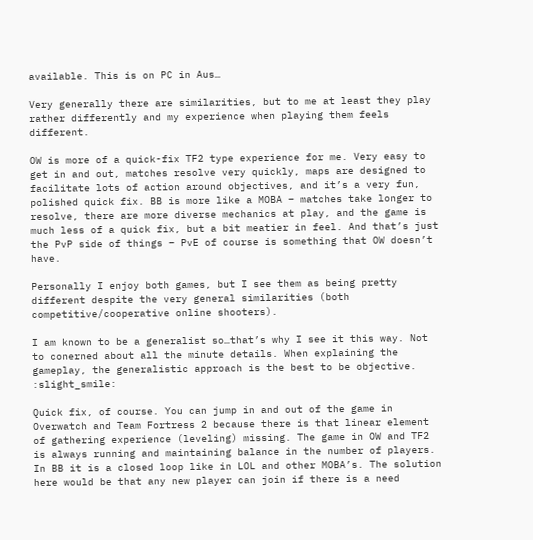available. This is on PC in Aus…

Very generally there are similarities, but to me at least they play rather differently and my experience when playing them feels different.

OW is more of a quick-fix TF2 type experience for me. Very easy to get in and out, matches resolve very quickly, maps are designed to facilitate lots of action around objectives, and it’s a very fun, polished quick fix. BB is more like a MOBA – matches take longer to resolve, there are more diverse mechanics at play, and the game is much less of a quick fix, but a bit meatier in feel. And that’s just the PvP side of things – PvE of course is something that OW doesn’t have.

Personally I enjoy both games, but I see them as being pretty different despite the very general similarities (both competitive/cooperative online shooters).

I am known to be a generalist so…that’s why I see it this way. Not to conerned about all the minute details. When explaining the gameplay, the generalistic approach is the best to be objective. :slight_smile:

Quick fix, of course. You can jump in and out of the game in Overwatch and Team Fortress 2 because there is that linear element of gathering experience (leveling) missing. The game in OW and TF2 is always running and maintaining balance in the number of players. In BB it is a closed loop like in LOL and other MOBA’s. The solution here would be that any new player can join if there is a need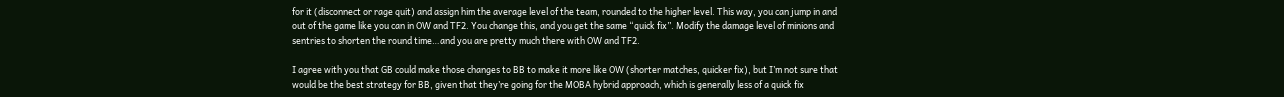for it (disconnect or rage quit) and assign him the average level of the team, rounded to the higher level. This way, you can jump in and out of the game like you can in OW and TF2. You change this, and you get the same “quick fix”. Modify the damage level of minions and sentries to shorten the round time…and you are pretty much there with OW and TF2.

I agree with you that GB could make those changes to BB to make it more like OW (shorter matches, quicker fix), but I’m not sure that would be the best strategy for BB, given that they’re going for the MOBA hybrid approach, which is generally less of a quick fix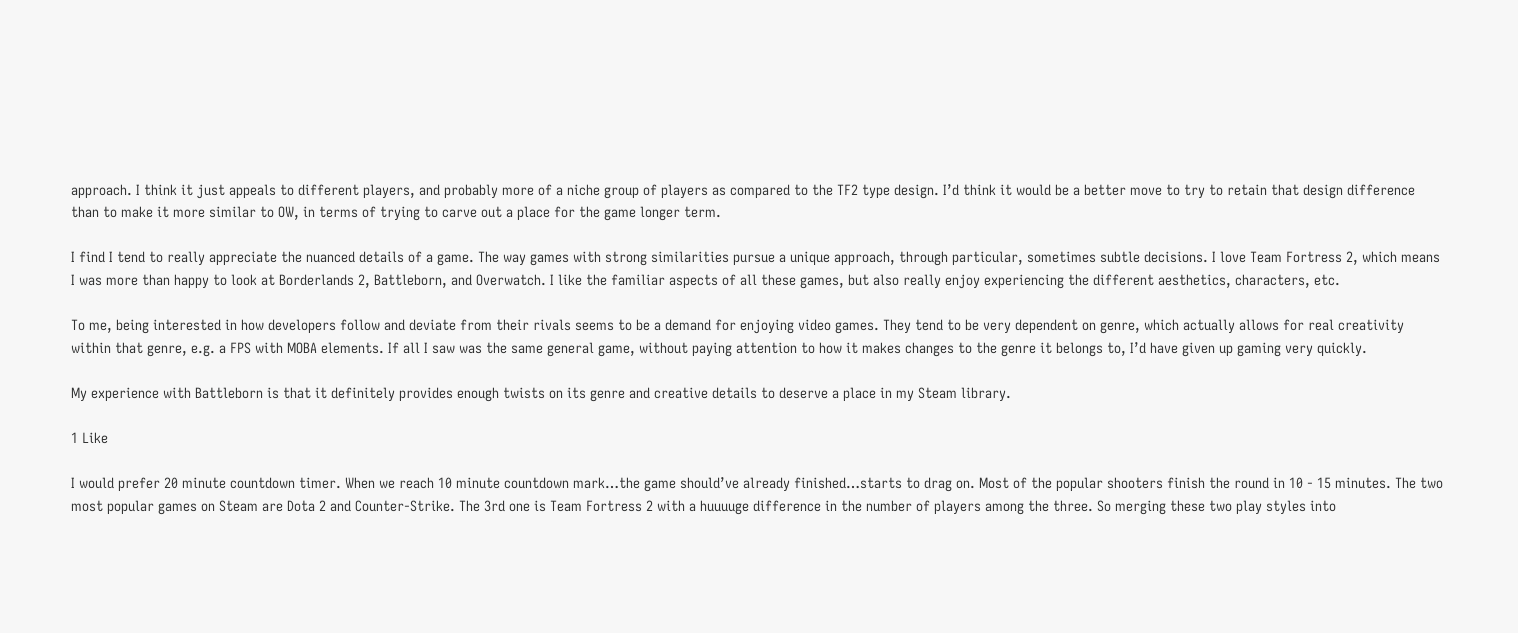approach. I think it just appeals to different players, and probably more of a niche group of players as compared to the TF2 type design. I’d think it would be a better move to try to retain that design difference than to make it more similar to OW, in terms of trying to carve out a place for the game longer term.

I find I tend to really appreciate the nuanced details of a game. The way games with strong similarities pursue a unique approach, through particular, sometimes subtle decisions. I love Team Fortress 2, which means I was more than happy to look at Borderlands 2, Battleborn, and Overwatch. I like the familiar aspects of all these games, but also really enjoy experiencing the different aesthetics, characters, etc.

To me, being interested in how developers follow and deviate from their rivals seems to be a demand for enjoying video games. They tend to be very dependent on genre, which actually allows for real creativity within that genre, e.g. a FPS with MOBA elements. If all I saw was the same general game, without paying attention to how it makes changes to the genre it belongs to, I’d have given up gaming very quickly.

My experience with Battleborn is that it definitely provides enough twists on its genre and creative details to deserve a place in my Steam library.

1 Like

I would prefer 20 minute countdown timer. When we reach 10 minute countdown mark…the game should’ve already finished…starts to drag on. Most of the popular shooters finish the round in 10 - 15 minutes. The two most popular games on Steam are Dota 2 and Counter-Strike. The 3rd one is Team Fortress 2 with a huuuuge difference in the number of players among the three. So merging these two play styles into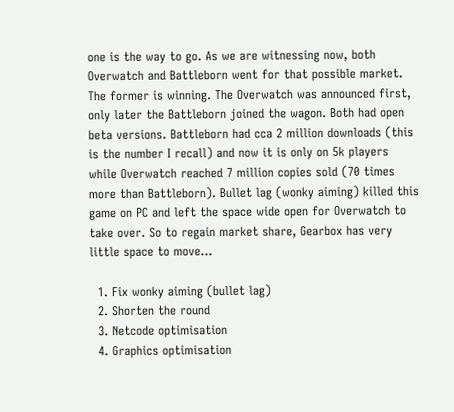one is the way to go. As we are witnessing now, both Overwatch and Battleborn went for that possible market. The former is winning. The Overwatch was announced first, only later the Battleborn joined the wagon. Both had open beta versions. Battleborn had cca 2 million downloads (this is the number I recall) and now it is only on 5k players while Overwatch reached 7 million copies sold (70 times more than Battleborn). Bullet lag (wonky aiming) killed this game on PC and left the space wide open for Overwatch to take over. So to regain market share, Gearbox has very little space to move…

  1. Fix wonky aiming (bullet lag)
  2. Shorten the round
  3. Netcode optimisation
  4. Graphics optimisation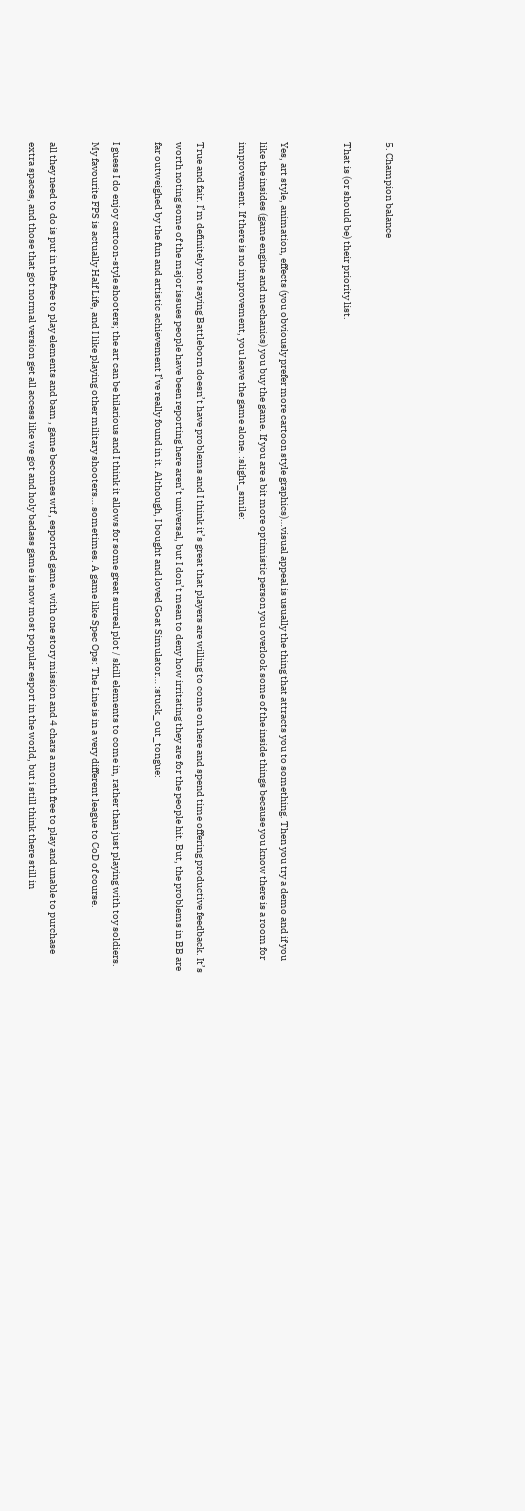5. Champion balance

That is (or should be) their priority list.


Yes, art style, animation, effects (you obviously prefer more cartoon style graphics)…visual appeal is usually the thing that attracts you to something. Then you try a demo and if you like the insides (game engine and mechanics) you buy the game. If you are a bit more optimistic person you overlook some of the inside things because you know there is a room for improvement. If there is no improvement, you leave the game alone. :slight_smile:

True and fair. I’m definitely not saying Battleborn doesn’t have problems and I think it’s great that players are willing to come on here and spend time offering productive feedback. It’s worth noting some of the major issues people have been reporting here aren’t universal, but I don’t mean to deny how irritating they are for the people hit. But, the problems in BB are far outweighed by the fun and artistic achievement I’ve really found in it. Although, I bought and loved Goat Simulator… :stuck_out_tongue:

I guess I do enjoy cartoon-style shooters; the art can be hilarious and I think it allows for some great surreal plot / skill elements to come in, rather than just playing with toy soldiers. My favourite FPS is actually Half Life, and I like playing other military shooters… sometimes. A game like Spec Ops: The Line is in a very different league to CoD of course.

all they need to do is put in the free to play elements and bam , game becomes wtf , esported game. with one story mission and 4 chars a month free to play and unable to purchase extra spaces, and those that got normal version get all access like we got and holy badass game is now most popular esport in the world, but i still think there still in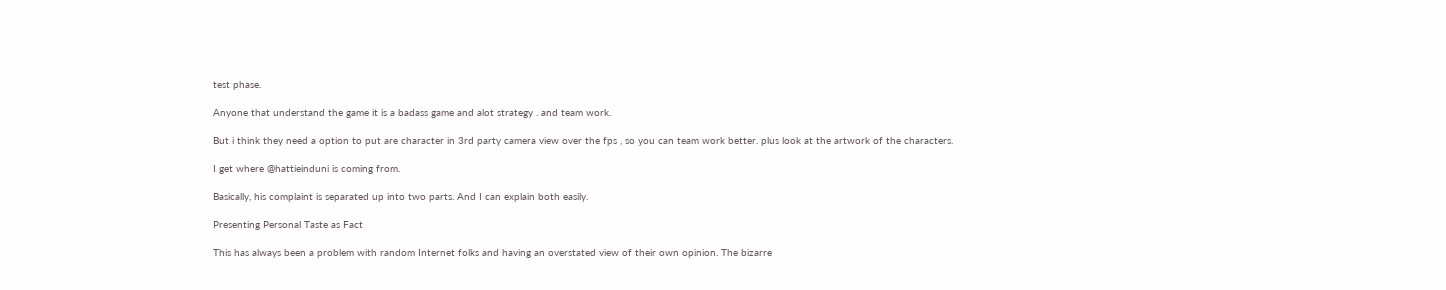test phase.

Anyone that understand the game it is a badass game and alot strategy . and team work.

But i think they need a option to put are character in 3rd party camera view over the fps , so you can team work better. plus look at the artwork of the characters.

I get where @hattieinduni is coming from.

Basically, his complaint is separated up into two parts. And I can explain both easily.

Presenting Personal Taste as Fact

This has always been a problem with random Internet folks and having an overstated view of their own opinion. The bizarre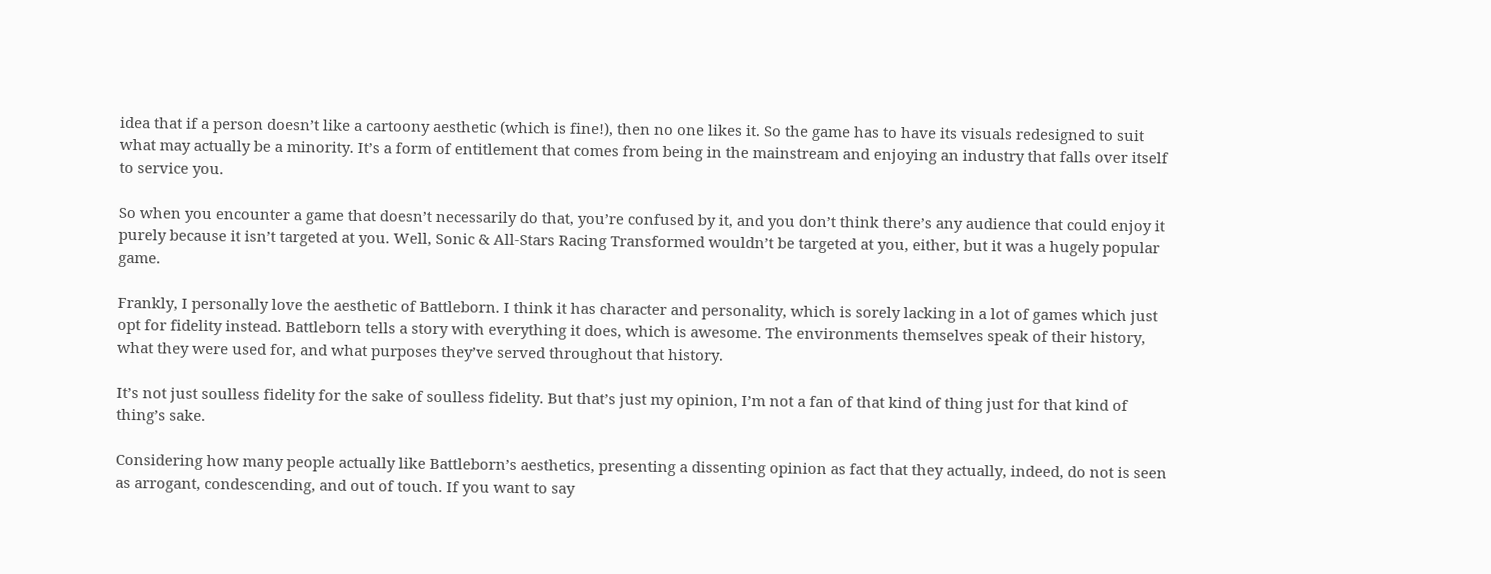idea that if a person doesn’t like a cartoony aesthetic (which is fine!), then no one likes it. So the game has to have its visuals redesigned to suit what may actually be a minority. It’s a form of entitlement that comes from being in the mainstream and enjoying an industry that falls over itself to service you.

So when you encounter a game that doesn’t necessarily do that, you’re confused by it, and you don’t think there’s any audience that could enjoy it purely because it isn’t targeted at you. Well, Sonic & All-Stars Racing Transformed wouldn’t be targeted at you, either, but it was a hugely popular game.

Frankly, I personally love the aesthetic of Battleborn. I think it has character and personality, which is sorely lacking in a lot of games which just opt for fidelity instead. Battleborn tells a story with everything it does, which is awesome. The environments themselves speak of their history, what they were used for, and what purposes they’ve served throughout that history.

It’s not just soulless fidelity for the sake of soulless fidelity. But that’s just my opinion, I’m not a fan of that kind of thing just for that kind of thing’s sake.

Considering how many people actually like Battleborn’s aesthetics, presenting a dissenting opinion as fact that they actually, indeed, do not is seen as arrogant, condescending, and out of touch. If you want to say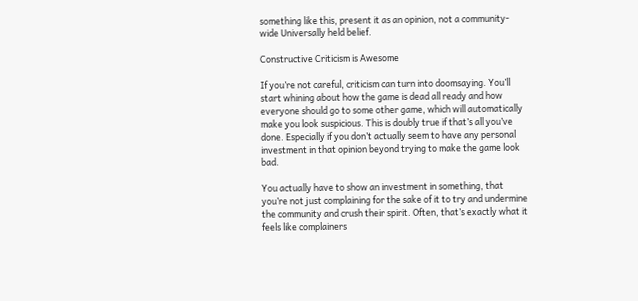something like this, present it as an opinion, not a community-wide Universally held belief.

Constructive Criticism is Awesome

If you’re not careful, criticism can turn into doomsaying. You’ll start whining about how the game is dead all ready and how everyone should go to some other game, which will automatically make you look suspicious. This is doubly true if that’s all you’ve done. Especially if you don’t actually seem to have any personal investment in that opinion beyond trying to make the game look bad.

You actually have to show an investment in something, that you’re not just complaining for the sake of it to try and undermine the community and crush their spirit. Often, that’s exactly what it feels like complainers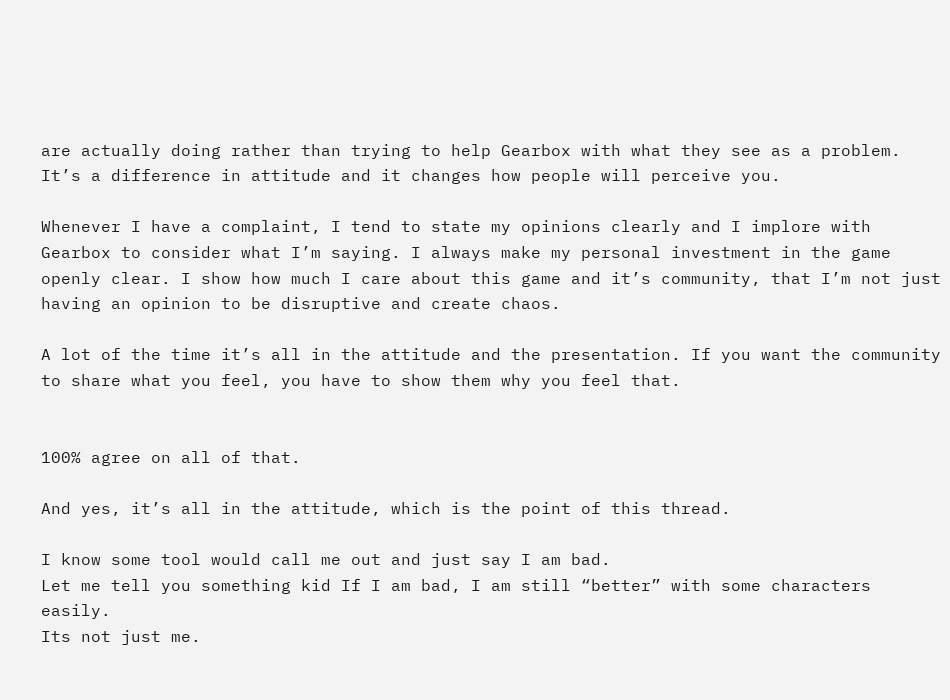are actually doing rather than trying to help Gearbox with what they see as a problem. It’s a difference in attitude and it changes how people will perceive you.

Whenever I have a complaint, I tend to state my opinions clearly and I implore with Gearbox to consider what I’m saying. I always make my personal investment in the game openly clear. I show how much I care about this game and it’s community, that I’m not just having an opinion to be disruptive and create chaos.

A lot of the time it’s all in the attitude and the presentation. If you want the community to share what you feel, you have to show them why you feel that.


100% agree on all of that.

And yes, it’s all in the attitude, which is the point of this thread.

I know some tool would call me out and just say I am bad.
Let me tell you something kid If I am bad, I am still “better” with some characters easily.
Its not just me.